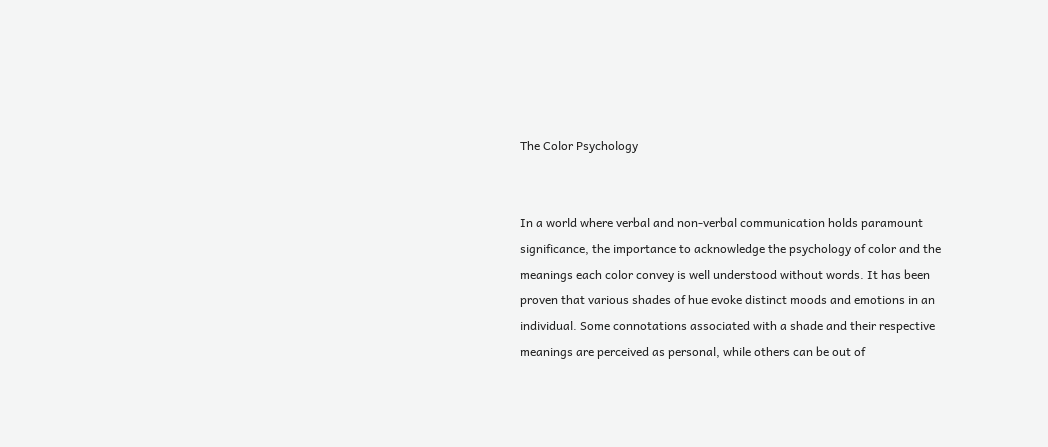The Color Psychology


In a world where verbal and non-verbal communication holds paramount significance, the importance to acknowledge the psychology of color and the meanings each color convey is well understood without words. It has been proven that various shades of hue evoke distinct moods and emotions in an individual. Some connotations associated with a shade and their respective meanings are perceived as personal, while others can be out of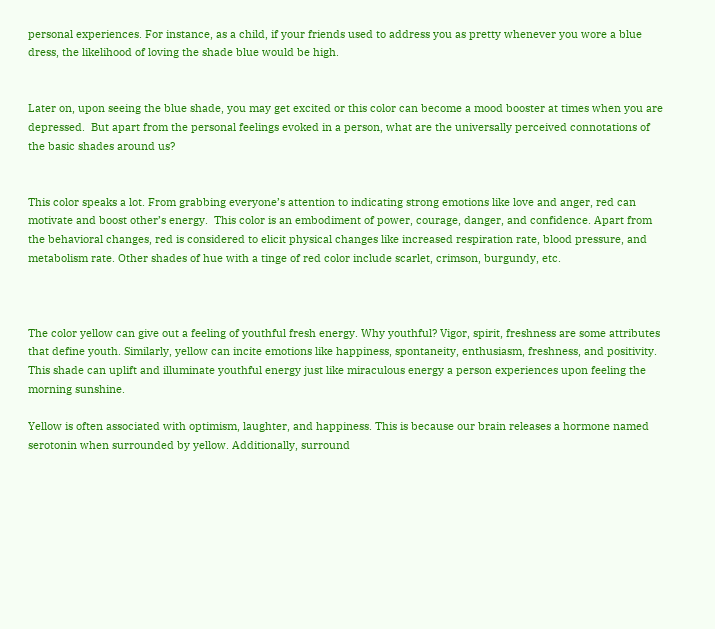personal experiences. For instance, as a child, if your friends used to address you as pretty whenever you wore a blue dress, the likelihood of loving the shade blue would be high.


Later on, upon seeing the blue shade, you may get excited or this color can become a mood booster at times when you are depressed.  But apart from the personal feelings evoked in a person, what are the universally perceived connotations of the basic shades around us?


This color speaks a lot. From grabbing everyone’s attention to indicating strong emotions like love and anger, red can motivate and boost other’s energy.  This color is an embodiment of power, courage, danger, and confidence. Apart from the behavioral changes, red is considered to elicit physical changes like increased respiration rate, blood pressure, and metabolism rate. Other shades of hue with a tinge of red color include scarlet, crimson, burgundy, etc.



The color yellow can give out a feeling of youthful fresh energy. Why youthful? Vigor, spirit, freshness are some attributes that define youth. Similarly, yellow can incite emotions like happiness, spontaneity, enthusiasm, freshness, and positivity. This shade can uplift and illuminate youthful energy just like miraculous energy a person experiences upon feeling the morning sunshine.

Yellow is often associated with optimism, laughter, and happiness. This is because our brain releases a hormone named serotonin when surrounded by yellow. Additionally, surround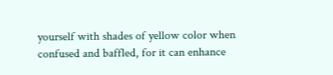yourself with shades of yellow color when confused and baffled, for it can enhance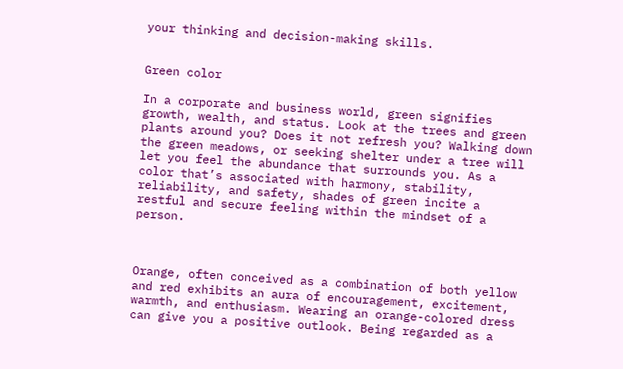your thinking and decision-making skills.


Green color

In a corporate and business world, green signifies growth, wealth, and status. Look at the trees and green plants around you? Does it not refresh you? Walking down the green meadows, or seeking shelter under a tree will let you feel the abundance that surrounds you. As a color that’s associated with harmony, stability, reliability, and safety, shades of green incite a restful and secure feeling within the mindset of a person.



Orange, often conceived as a combination of both yellow and red exhibits an aura of encouragement, excitement, warmth, and enthusiasm. Wearing an orange-colored dress can give you a positive outlook. Being regarded as a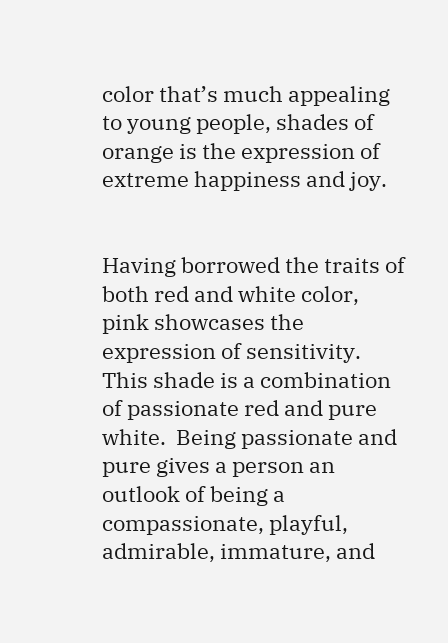color that’s much appealing to young people, shades of orange is the expression of extreme happiness and joy.


Having borrowed the traits of both red and white color, pink showcases the expression of sensitivity. This shade is a combination of passionate red and pure white.  Being passionate and pure gives a person an outlook of being a compassionate, playful, admirable, immature, and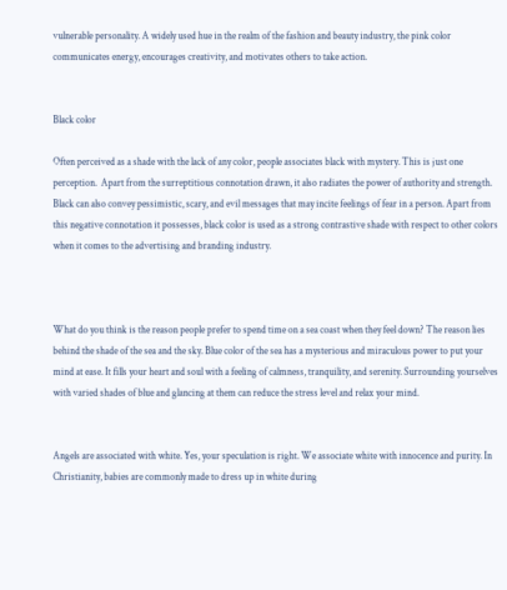vulnerable personality. A widely used hue in the realm of the fashion and beauty industry, the pink color communicates energy, encourages creativity, and motivates others to take action.


Black color

Often perceived as a shade with the lack of any color, people associates black with mystery. This is just one perception.  Apart from the surreptitious connotation drawn, it also radiates the power of authority and strength. Black can also convey pessimistic, scary, and evil messages that may incite feelings of fear in a person. Apart from this negative connotation it possesses, black color is used as a strong contrastive shade with respect to other colors when it comes to the advertising and branding industry.



What do you think is the reason people prefer to spend time on a sea coast when they feel down? The reason lies behind the shade of the sea and the sky. Blue color of the sea has a mysterious and miraculous power to put your mind at ease. It fills your heart and soul with a feeling of calmness, tranquility, and serenity. Surrounding yourselves with varied shades of blue and glancing at them can reduce the stress level and relax your mind.


Angels are associated with white. Yes, your speculation is right. We associate white with innocence and purity. In Christianity, babies are commonly made to dress up in white during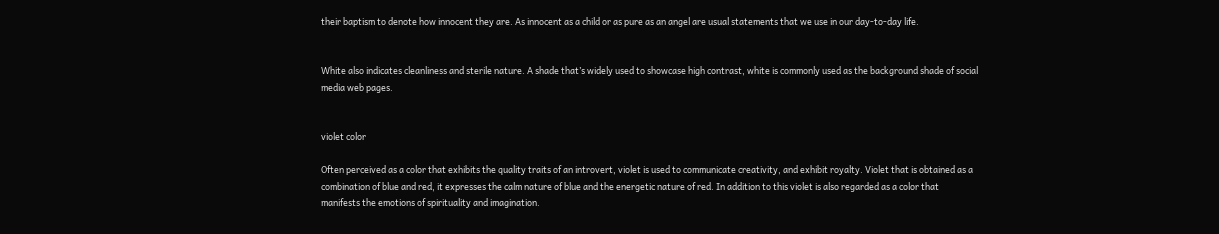their baptism to denote how innocent they are. As innocent as a child or as pure as an angel are usual statements that we use in our day-to-day life.


White also indicates cleanliness and sterile nature. A shade that’s widely used to showcase high contrast, white is commonly used as the background shade of social media web pages.


violet color

Often perceived as a color that exhibits the quality traits of an introvert, violet is used to communicate creativity, and exhibit royalty. Violet that is obtained as a combination of blue and red, it expresses the calm nature of blue and the energetic nature of red. In addition to this violet is also regarded as a color that manifests the emotions of spirituality and imagination.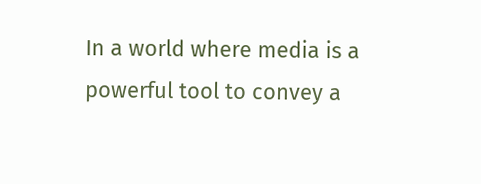In a world where media is a powerful tool to convey a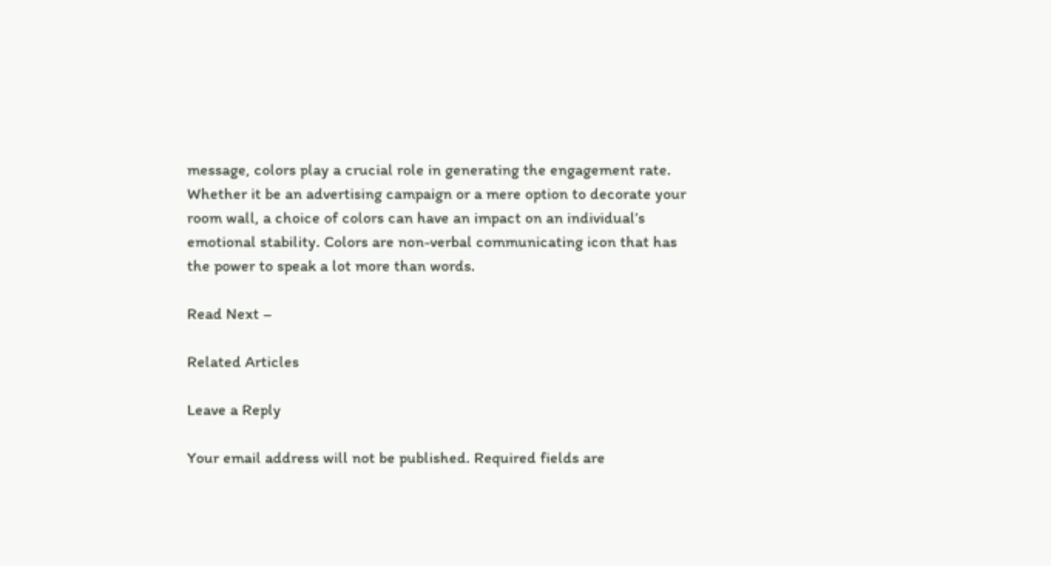message, colors play a crucial role in generating the engagement rate. Whether it be an advertising campaign or a mere option to decorate your room wall, a choice of colors can have an impact on an individual’s emotional stability. Colors are non-verbal communicating icon that has the power to speak a lot more than words.

Read Next –

Related Articles

Leave a Reply

Your email address will not be published. Required fields are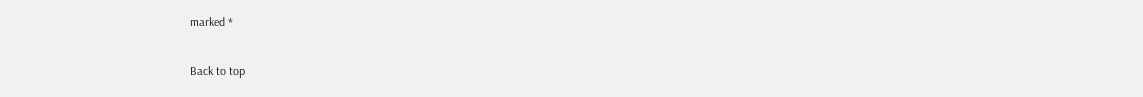marked *

Back to top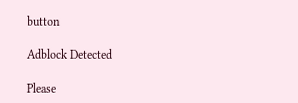button

Adblock Detected

Please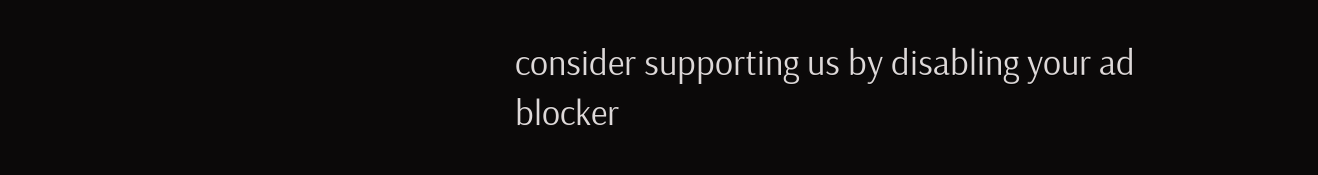consider supporting us by disabling your ad blocker